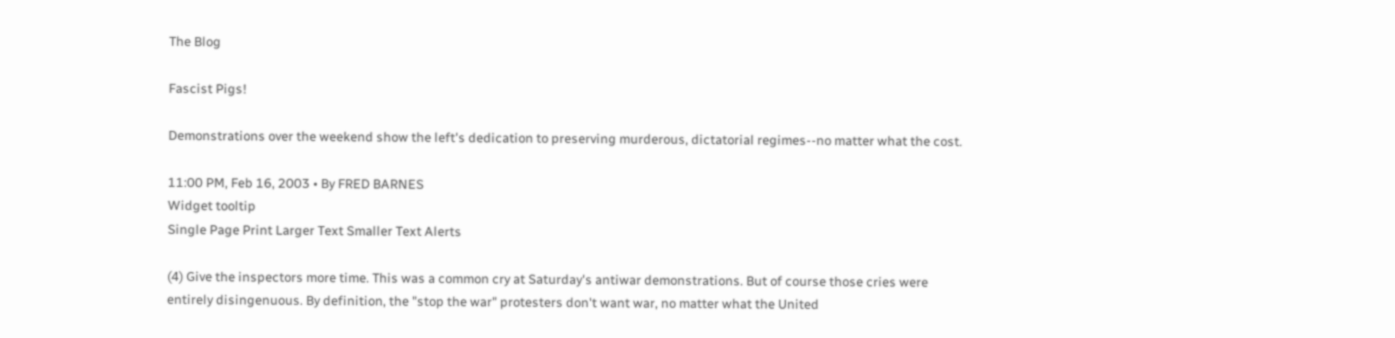The Blog

Fascist Pigs!

Demonstrations over the weekend show the left's dedication to preserving murderous, dictatorial regimes--no matter what the cost.

11:00 PM, Feb 16, 2003 • By FRED BARNES
Widget tooltip
Single Page Print Larger Text Smaller Text Alerts

(4) Give the inspectors more time. This was a common cry at Saturday's antiwar demonstrations. But of course those cries were entirely disingenuous. By definition, the "stop the war" protesters don't want war, no matter what the United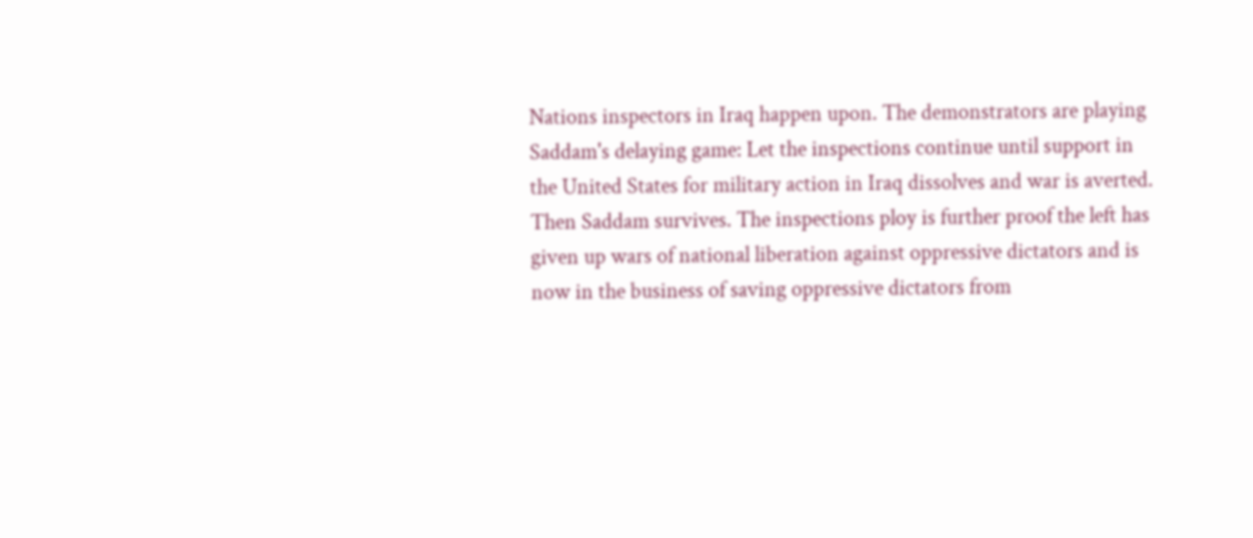Nations inspectors in Iraq happen upon. The demonstrators are playing Saddam's delaying game: Let the inspections continue until support in the United States for military action in Iraq dissolves and war is averted. Then Saddam survives. The inspections ploy is further proof the left has given up wars of national liberation against oppressive dictators and is now in the business of saving oppressive dictators from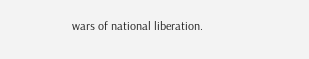wars of national liberation.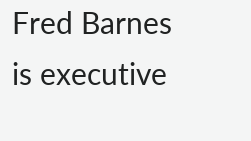Fred Barnes is executive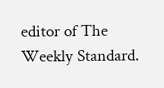editor of The Weekly Standard.